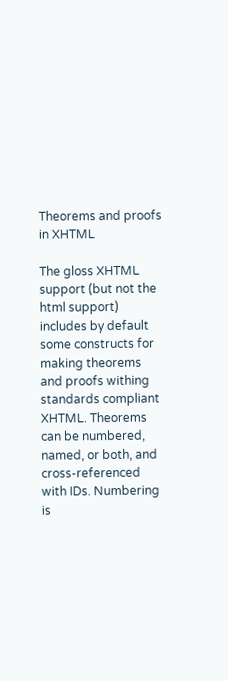Theorems and proofs in XHTML

The gloss XHTML support (but not the html support) includes by default some constructs for making theorems and proofs withing standards compliant XHTML. Theorems can be numbered, named, or both, and cross-referenced with IDs. Numbering is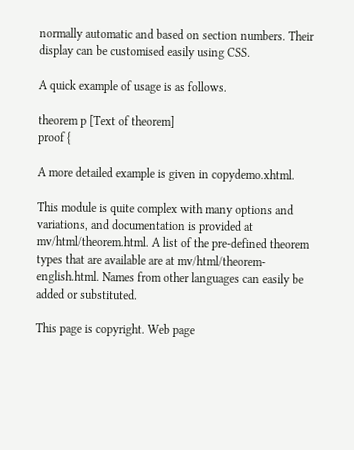normally automatic and based on section numbers. Their display can be customised easily using CSS.

A quick example of usage is as follows.

theorem p [Text of theorem]
proof {

A more detailed example is given in copydemo.xhtml.

This module is quite complex with many options and variations, and documentation is provided at mv/html/theorem.html. A list of the pre-defined theorem types that are available are at mv/html/theorem-english.html. Names from other languages can easily be added or substituted.

This page is copyright. Web page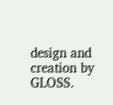design and creation by GLOSS.